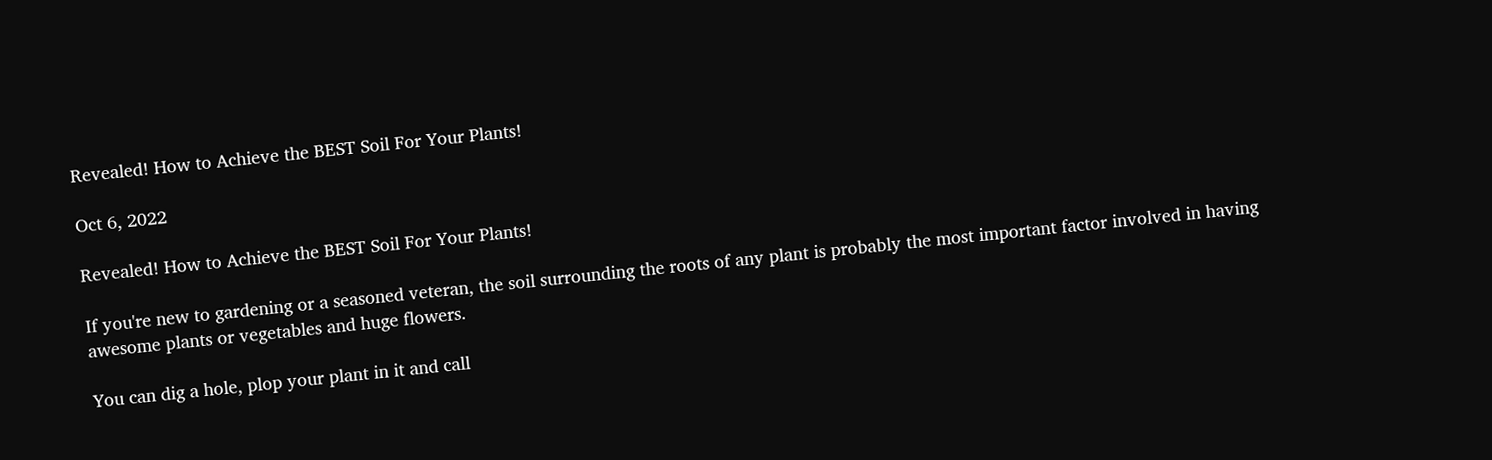Revealed! How to Achieve the BEST Soil For Your Plants!

Oct 6, 2022

Revealed! How to Achieve the BEST Soil For Your Plants!

If you're new to gardening or a seasoned veteran, the soil surrounding the roots of any plant is probably the most important factor involved in having awesome plants or vegetables and huge flowers.

You can dig a hole, plop your plant in it and call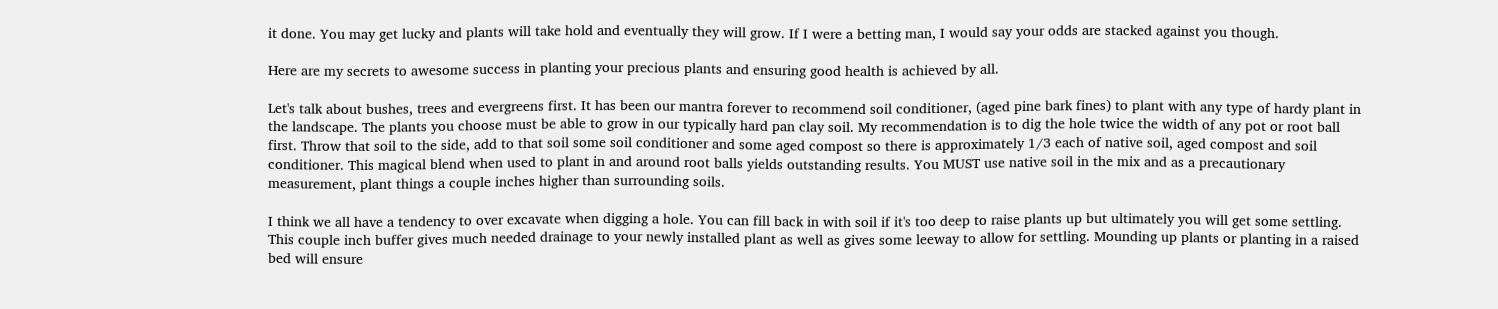it done. You may get lucky and plants will take hold and eventually they will grow. If I were a betting man, I would say your odds are stacked against you though.

Here are my secrets to awesome success in planting your precious plants and ensuring good health is achieved by all.

Let's talk about bushes, trees and evergreens first. It has been our mantra forever to recommend soil conditioner, (aged pine bark fines) to plant with any type of hardy plant in the landscape. The plants you choose must be able to grow in our typically hard pan clay soil. My recommendation is to dig the hole twice the width of any pot or root ball first. Throw that soil to the side, add to that soil some soil conditioner and some aged compost so there is approximately 1/3 each of native soil, aged compost and soil conditioner. This magical blend when used to plant in and around root balls yields outstanding results. You MUST use native soil in the mix and as a precautionary measurement, plant things a couple inches higher than surrounding soils.

I think we all have a tendency to over excavate when digging a hole. You can fill back in with soil if it's too deep to raise plants up but ultimately you will get some settling. This couple inch buffer gives much needed drainage to your newly installed plant as well as gives some leeway to allow for settling. Mounding up plants or planting in a raised bed will ensure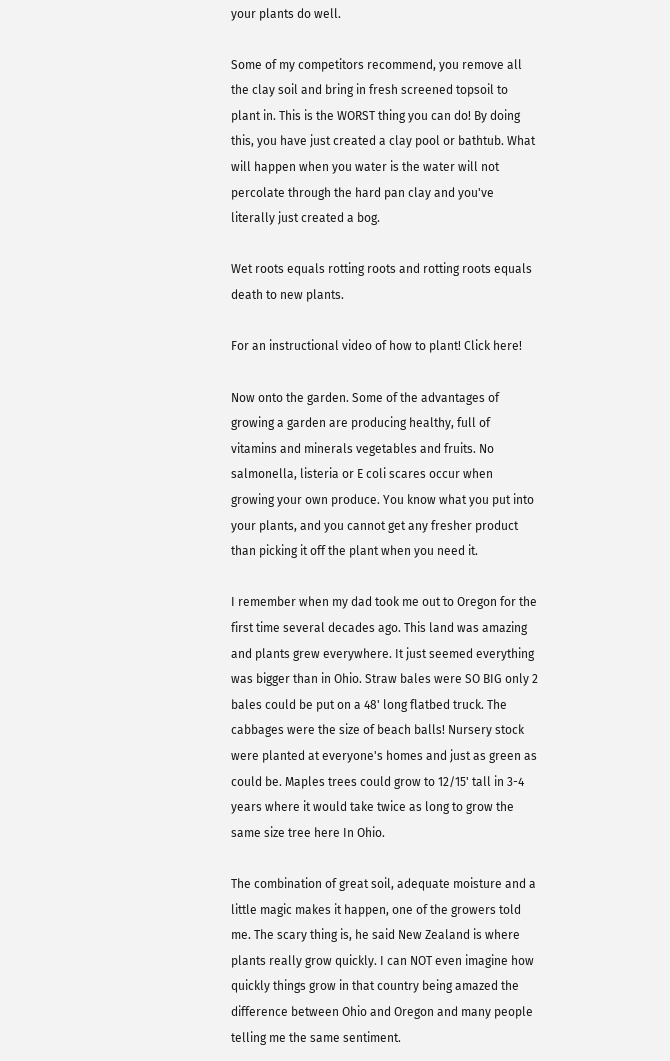your plants do well.

Some of my competitors recommend, you remove all the clay soil and bring in fresh screened topsoil to plant in. This is the WORST thing you can do! By doing this, you have just created a clay pool or bathtub. What will happen when you water is the water will not percolate through the hard pan clay and you've literally just created a bog.

Wet roots equals rotting roots and rotting roots equals death to new plants.

For an instructional video of how to plant! Click here!

Now onto the garden. Some of the advantages of growing a garden are producing healthy, full of vitamins and minerals vegetables and fruits. No salmonella, listeria or E coli scares occur when growing your own produce. You know what you put into your plants, and you cannot get any fresher product than picking it off the plant when you need it.

I remember when my dad took me out to Oregon for the first time several decades ago. This land was amazing and plants grew everywhere. It just seemed everything was bigger than in Ohio. Straw bales were SO BIG only 2 bales could be put on a 48' long flatbed truck. The cabbages were the size of beach balls! Nursery stock were planted at everyone's homes and just as green as could be. Maples trees could grow to 12/15' tall in 3-4 years where it would take twice as long to grow the same size tree here In Ohio.

The combination of great soil, adequate moisture and a little magic makes it happen, one of the growers told me. The scary thing is, he said New Zealand is where plants really grow quickly. I can NOT even imagine how quickly things grow in that country being amazed the difference between Ohio and Oregon and many people telling me the same sentiment.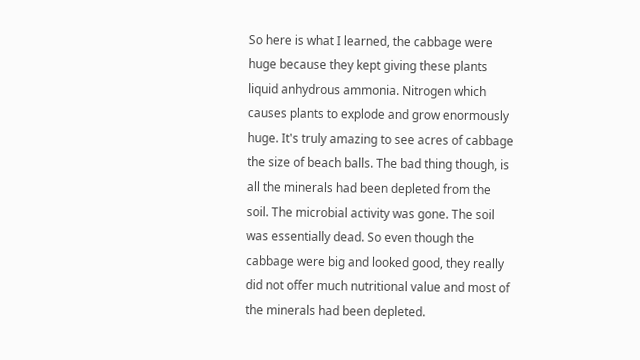So here is what I learned, the cabbage were huge because they kept giving these plants liquid anhydrous ammonia. Nitrogen which causes plants to explode and grow enormously huge. It's truly amazing to see acres of cabbage the size of beach balls. The bad thing though, is all the minerals had been depleted from the soil. The microbial activity was gone. The soil was essentially dead. So even though the cabbage were big and looked good, they really did not offer much nutritional value and most of the minerals had been depleted.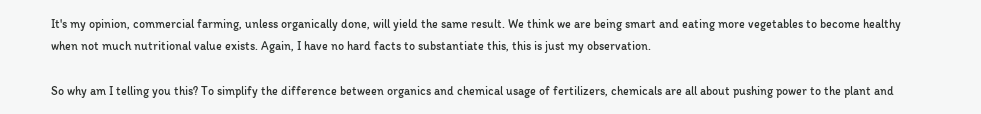It's my opinion, commercial farming, unless organically done, will yield the same result. We think we are being smart and eating more vegetables to become healthy when not much nutritional value exists. Again, I have no hard facts to substantiate this, this is just my observation.

So why am I telling you this? To simplify the difference between organics and chemical usage of fertilizers, chemicals are all about pushing power to the plant and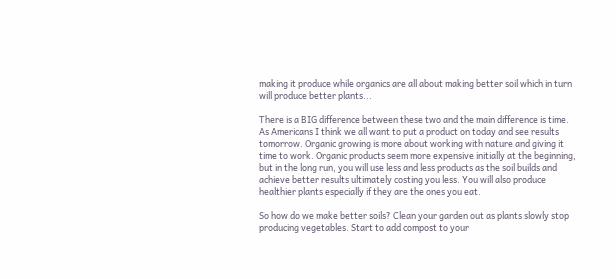making it produce while organics are all about making better soil which in turn will produce better plants...

There is a BIG difference between these two and the main difference is time. As Americans I think we all want to put a product on today and see results tomorrow. Organic growing is more about working with nature and giving it time to work. Organic products seem more expensive initially at the beginning, but in the long run, you will use less and less products as the soil builds and achieve better results ultimately costing you less. You will also produce healthier plants especially if they are the ones you eat.

So how do we make better soils? Clean your garden out as plants slowly stop producing vegetables. Start to add compost to your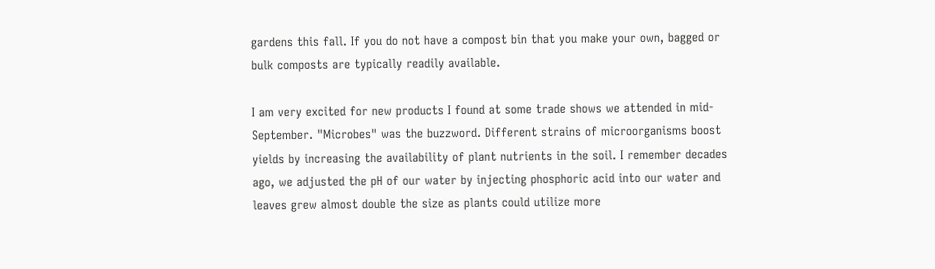gardens this fall. If you do not have a compost bin that you make your own, bagged or bulk composts are typically readily available.

I am very excited for new products I found at some trade shows we attended in mid- September. "Microbes" was the buzzword. Different strains of microorganisms boost yields by increasing the availability of plant nutrients in the soil. I remember decades ago, we adjusted the pH of our water by injecting phosphoric acid into our water and leaves grew almost double the size as plants could utilize more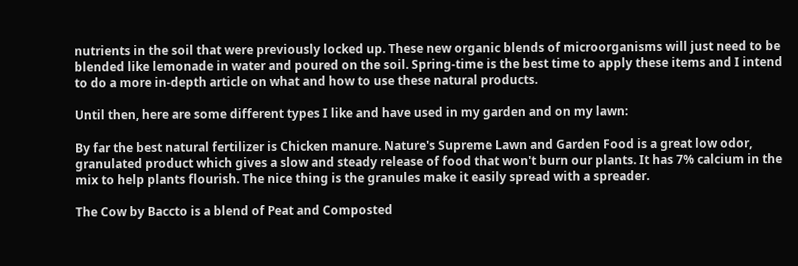nutrients in the soil that were previously locked up. These new organic blends of microorganisms will just need to be blended like lemonade in water and poured on the soil. Spring-time is the best time to apply these items and I intend to do a more in-depth article on what and how to use these natural products.

Until then, here are some different types I like and have used in my garden and on my lawn:

By far the best natural fertilizer is Chicken manure. Nature's Supreme Lawn and Garden Food is a great low odor, granulated product which gives a slow and steady release of food that won't burn our plants. It has 7% calcium in the mix to help plants flourish. The nice thing is the granules make it easily spread with a spreader.

The Cow by Baccto is a blend of Peat and Composted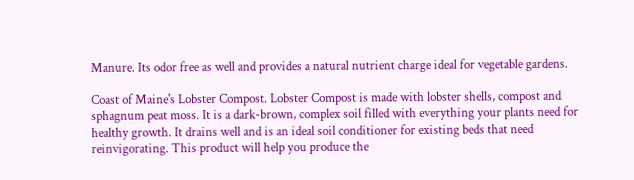Manure. Its odor free as well and provides a natural nutrient charge ideal for vegetable gardens.

Coast of Maine's Lobster Compost. Lobster Compost is made with lobster shells, compost and sphagnum peat moss. It is a dark-brown, complex soil filled with everything your plants need for healthy growth. It drains well and is an ideal soil conditioner for existing beds that need reinvigorating. This product will help you produce the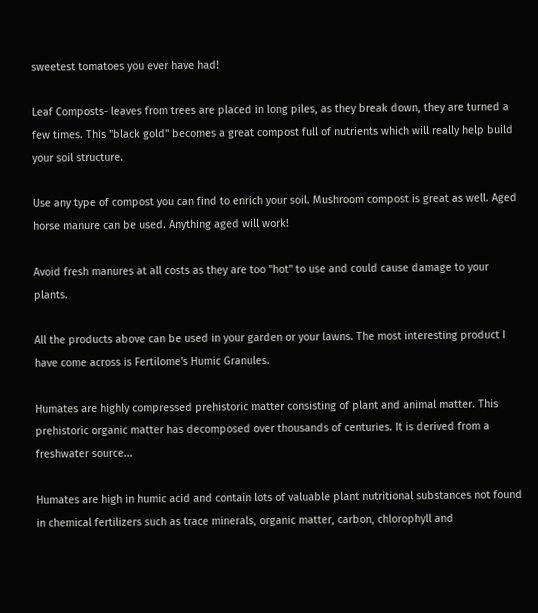sweetest tomatoes you ever have had!

Leaf Composts- leaves from trees are placed in long piles, as they break down, they are turned a few times. This "black gold" becomes a great compost full of nutrients which will really help build your soil structure.

Use any type of compost you can find to enrich your soil. Mushroom compost is great as well. Aged horse manure can be used. Anything aged will work!

Avoid fresh manures at all costs as they are too "hot" to use and could cause damage to your plants.

All the products above can be used in your garden or your lawns. The most interesting product I have come across is Fertilome's Humic Granules.

Humates are highly compressed prehistoric matter consisting of plant and animal matter. This prehistoric organic matter has decomposed over thousands of centuries. It is derived from a freshwater source...

Humates are high in humic acid and contain lots of valuable plant nutritional substances not found in chemical fertilizers such as trace minerals, organic matter, carbon, chlorophyll and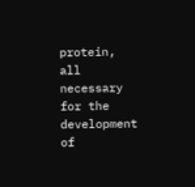protein, all necessary for the development of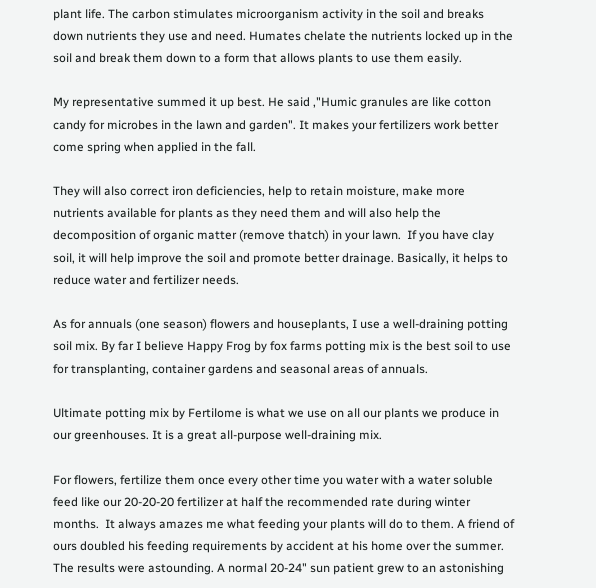plant life. The carbon stimulates microorganism activity in the soil and breaks down nutrients they use and need. Humates chelate the nutrients locked up in the soil and break them down to a form that allows plants to use them easily.

My representative summed it up best. He said ,"Humic granules are like cotton candy for microbes in the lawn and garden". It makes your fertilizers work better come spring when applied in the fall.

They will also correct iron deficiencies, help to retain moisture, make more nutrients available for plants as they need them and will also help the decomposition of organic matter (remove thatch) in your lawn.  If you have clay soil, it will help improve the soil and promote better drainage. Basically, it helps to reduce water and fertilizer needs.

As for annuals (one season) flowers and houseplants, I use a well-draining potting soil mix. By far I believe Happy Frog by fox farms potting mix is the best soil to use for transplanting, container gardens and seasonal areas of annuals.

Ultimate potting mix by Fertilome is what we use on all our plants we produce in our greenhouses. It is a great all-purpose well-draining mix.

For flowers, fertilize them once every other time you water with a water soluble feed like our 20-20-20 fertilizer at half the recommended rate during winter months.  It always amazes me what feeding your plants will do to them. A friend of ours doubled his feeding requirements by accident at his home over the summer. The results were astounding. A normal 20-24" sun patient grew to an astonishing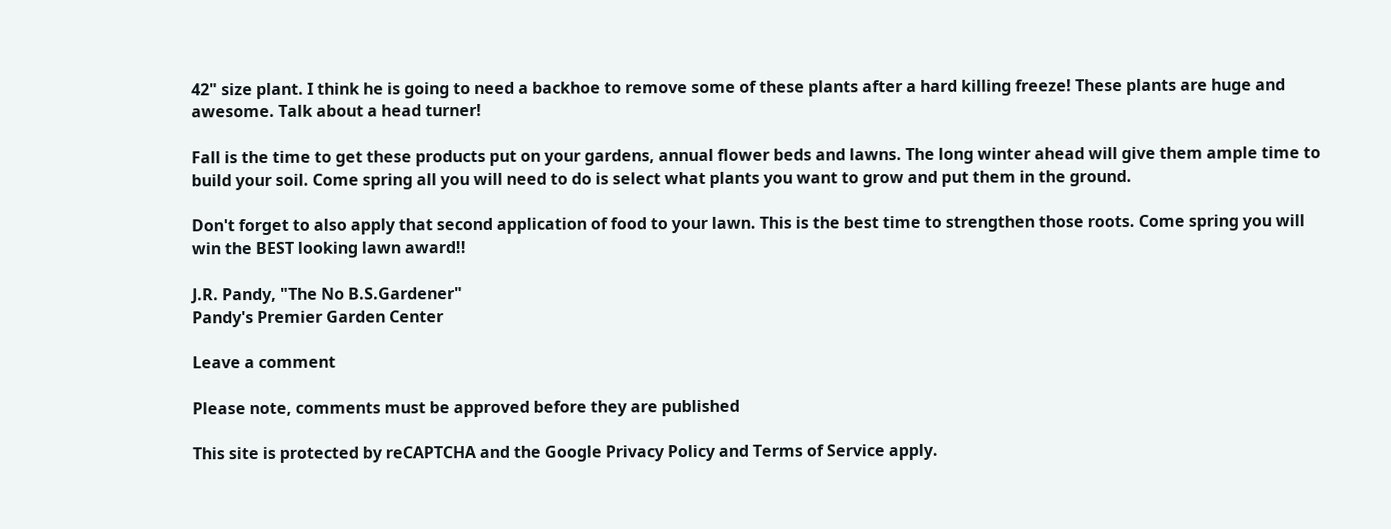42" size plant. I think he is going to need a backhoe to remove some of these plants after a hard killing freeze! These plants are huge and awesome. Talk about a head turner!

Fall is the time to get these products put on your gardens, annual flower beds and lawns. The long winter ahead will give them ample time to build your soil. Come spring all you will need to do is select what plants you want to grow and put them in the ground.

Don't forget to also apply that second application of food to your lawn. This is the best time to strengthen those roots. Come spring you will win the BEST looking lawn award!!

J.R. Pandy, "The No B.S.Gardener"
Pandy's Premier Garden Center

Leave a comment

Please note, comments must be approved before they are published

This site is protected by reCAPTCHA and the Google Privacy Policy and Terms of Service apply.